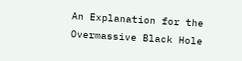An Explanation for the Overmassive Black Hole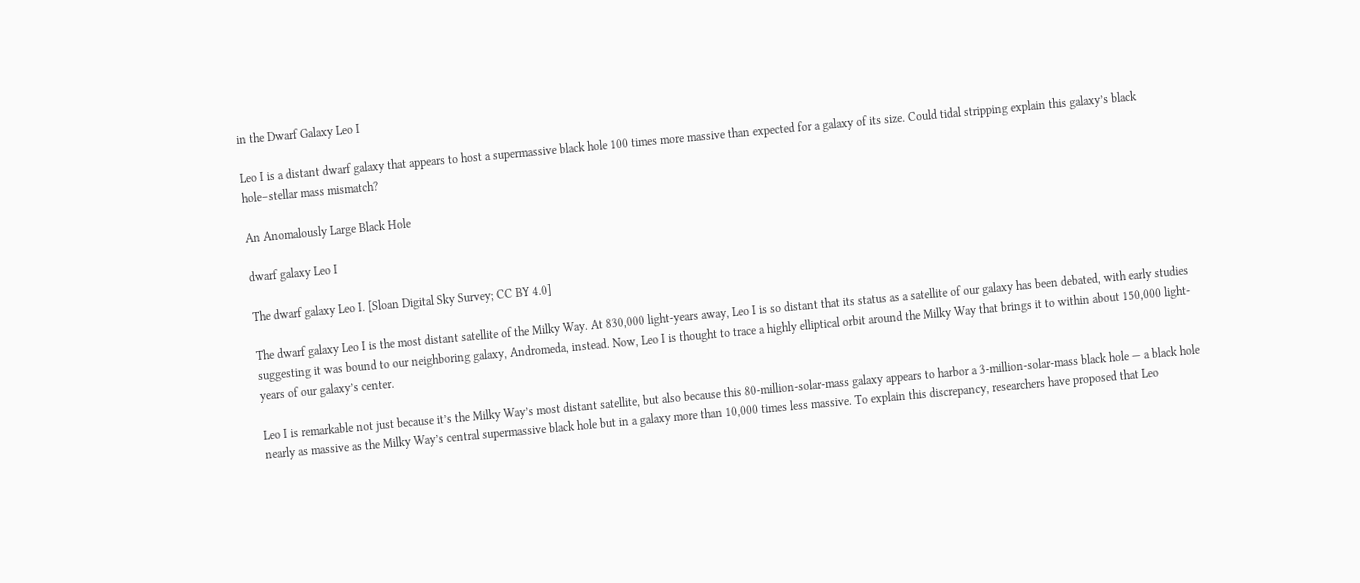in the Dwarf Galaxy Leo I

Leo I is a distant dwarf galaxy that appears to host a supermassive black hole 100 times more massive than expected for a galaxy of its size. Could tidal stripping explain this galaxy’s black hole–stellar mass mismatch?

An Anomalously Large Black Hole

dwarf galaxy Leo I

The dwarf galaxy Leo I. [Sloan Digital Sky Survey; CC BY 4.0]

The dwarf galaxy Leo I is the most distant satellite of the Milky Way. At 830,000 light-years away, Leo I is so distant that its status as a satellite of our galaxy has been debated, with early studies suggesting it was bound to our neighboring galaxy, Andromeda, instead. Now, Leo I is thought to trace a highly elliptical orbit around the Milky Way that brings it to within about 150,000 light-years of our galaxy’s center.

Leo I is remarkable not just because it’s the Milky Way’s most distant satellite, but also because this 80-million-solar-mass galaxy appears to harbor a 3-million-solar-mass black hole — a black hole nearly as massive as the Milky Way’s central supermassive black hole but in a galaxy more than 10,000 times less massive. To explain this discrepancy, researchers have proposed that Leo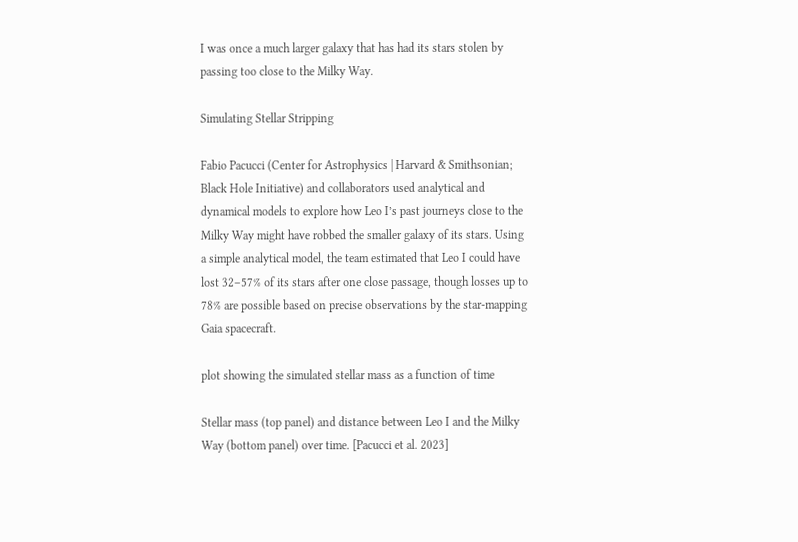I was once a much larger galaxy that has had its stars stolen by passing too close to the Milky Way.

Simulating Stellar Stripping

Fabio Pacucci (Center for Astrophysics | Harvard & Smithsonian; Black Hole Initiative) and collaborators used analytical and dynamical models to explore how Leo I’s past journeys close to the Milky Way might have robbed the smaller galaxy of its stars. Using a simple analytical model, the team estimated that Leo I could have lost 32–57% of its stars after one close passage, though losses up to 78% are possible based on precise observations by the star-mapping Gaia spacecraft.

plot showing the simulated stellar mass as a function of time

Stellar mass (top panel) and distance between Leo I and the Milky Way (bottom panel) over time. [Pacucci et al. 2023]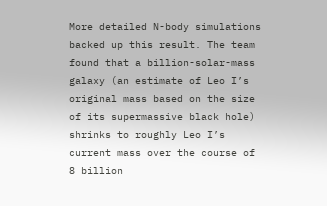More detailed N-body simulations backed up this result. The team found that a billion-solar-mass galaxy (an estimate of Leo I’s original mass based on the size of its supermassive black hole) shrinks to roughly Leo I’s current mass over the course of 8 billion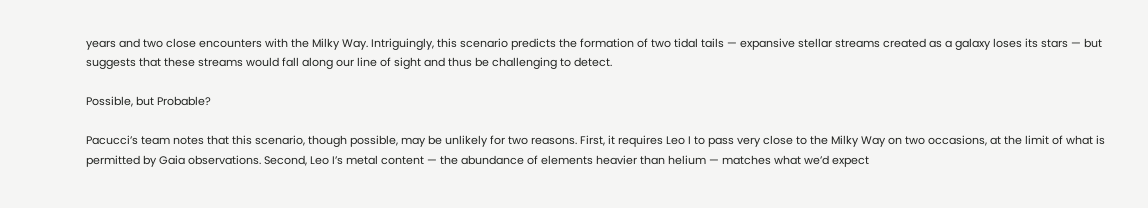years and two close encounters with the Milky Way. Intriguingly, this scenario predicts the formation of two tidal tails — expansive stellar streams created as a galaxy loses its stars — but suggests that these streams would fall along our line of sight and thus be challenging to detect.

Possible, but Probable?

Pacucci’s team notes that this scenario, though possible, may be unlikely for two reasons. First, it requires Leo I to pass very close to the Milky Way on two occasions, at the limit of what is permitted by Gaia observations. Second, Leo I’s metal content — the abundance of elements heavier than helium — matches what we’d expect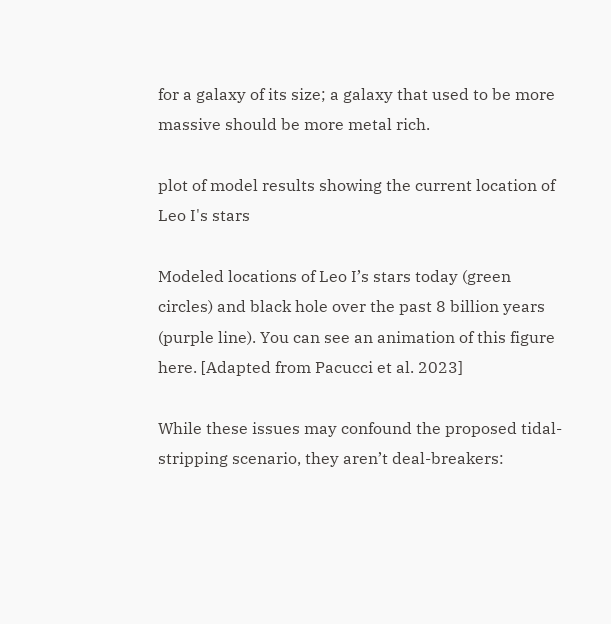for a galaxy of its size; a galaxy that used to be more massive should be more metal rich.

plot of model results showing the current location of Leo I's stars

Modeled locations of Leo I’s stars today (green circles) and black hole over the past 8 billion years (purple line). You can see an animation of this figure here. [Adapted from Pacucci et al. 2023]

While these issues may confound the proposed tidal-stripping scenario, they aren’t deal-breakers: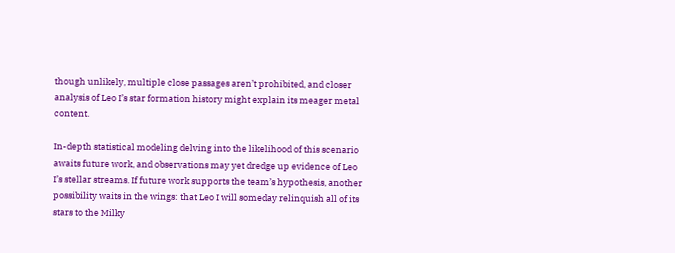though unlikely, multiple close passages aren’t prohibited, and closer analysis of Leo I’s star formation history might explain its meager metal content.

In-depth statistical modeling delving into the likelihood of this scenario awaits future work, and observations may yet dredge up evidence of Leo I’s stellar streams. If future work supports the team’s hypothesis, another possibility waits in the wings: that Leo I will someday relinquish all of its stars to the Milky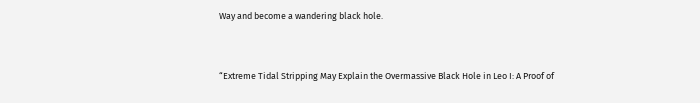Way and become a wandering black hole.


“Extreme Tidal Stripping May Explain the Overmassive Black Hole in Leo I: A Proof of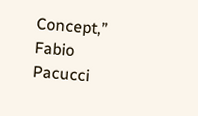Concept,” Fabio Pacucci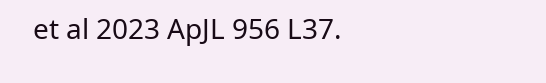et al 2023 ApJL 956 L37.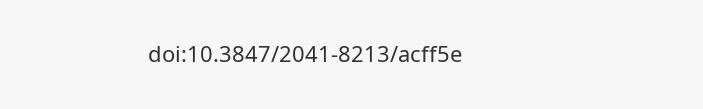doi:10.3847/2041-8213/acff5e